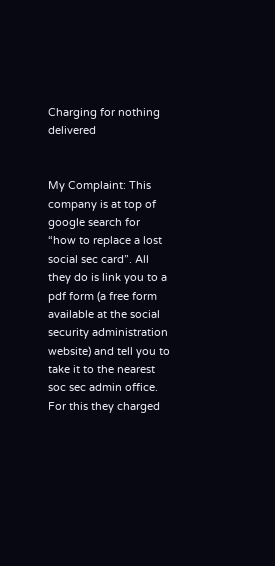Charging for nothing delivered


My Complaint: This company is at top of google search for “how to replace a lost social sec card”. All they do is link you to a pdf form (a free form available at the social security administration website) and tell you to take it to the nearest soc sec admin office. For this they charged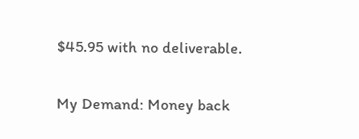$45.95 with no deliverable.


My Demand: Money back